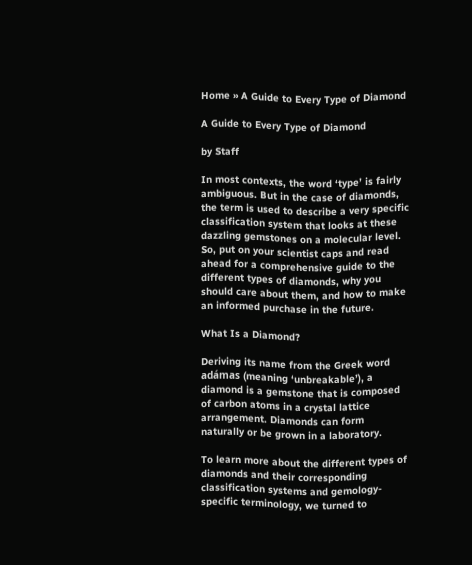Home » A Guide to Every Type of Diamond

A Guide to Every Type of Diamond

by Staff

In most contexts, the word ‘type’ is fairly ambiguous. But in the case of diamonds, the term is used to describe a very specific classification system that looks at these dazzling gemstones on a molecular level. So, put on your scientist caps and read ahead for a comprehensive guide to the different types of diamonds, why you should care about them, and how to make an informed purchase in the future.

What Is a Diamond?

Deriving its name from the Greek word adámas (meaning ‘unbreakable’), a diamond is a gemstone that is composed of carbon atoms in a crystal lattice arrangement. Diamonds can form naturally or be grown in a laboratory.

To learn more about the different types of diamonds and their corresponding classification systems and gemology-specific terminology, we turned to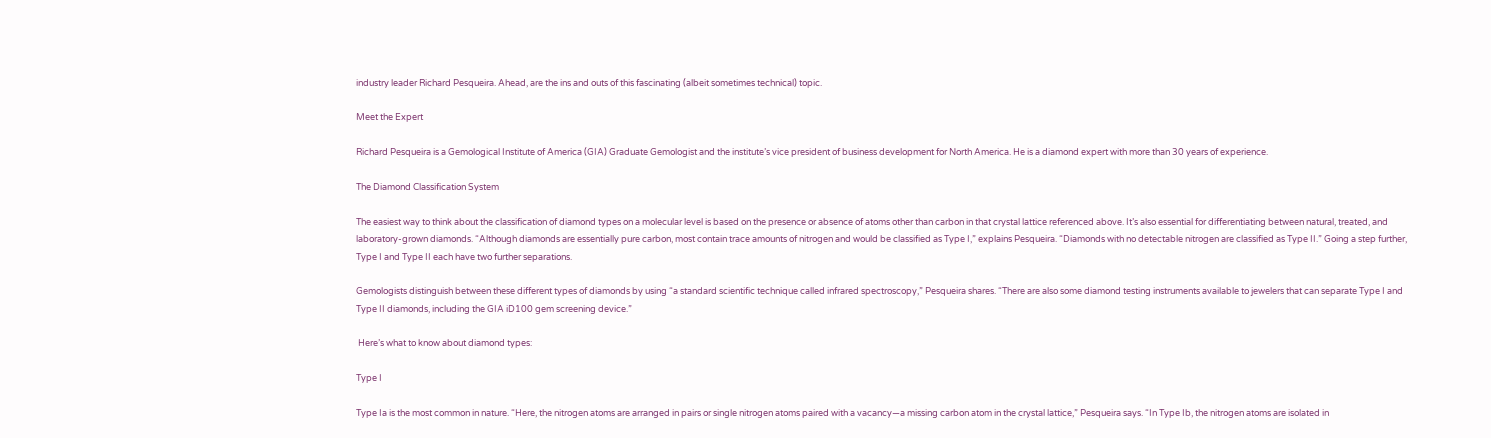industry leader Richard Pesqueira. Ahead, are the ins and outs of this fascinating (albeit sometimes technical) topic.

Meet the Expert

Richard Pesqueira is a Gemological Institute of America (GIA) Graduate Gemologist and the institute’s vice president of business development for North America. He is a diamond expert with more than 30 years of experience.

The Diamond Classification System

The easiest way to think about the classification of diamond types on a molecular level is based on the presence or absence of atoms other than carbon in that crystal lattice referenced above. It’s also essential for differentiating between natural, treated, and laboratory-grown diamonds. “Although diamonds are essentially pure carbon, most contain trace amounts of nitrogen and would be classified as Type I,” explains Pesqueira. “Diamonds with no detectable nitrogen are classified as Type II.” Going a step further, Type I and Type II each have two further separations.

Gemologists distinguish between these different types of diamonds by using “a standard scientific technique called infrared spectroscopy,” Pesqueira shares. “There are also some diamond testing instruments available to jewelers that can separate Type I and Type II diamonds, including the GIA iD100 gem screening device.”

 Here’s what to know about diamond types:

Type I

Type Ia is the most common in nature. “Here, the nitrogen atoms are arranged in pairs or single nitrogen atoms paired with a vacancy—a missing carbon atom in the crystal lattice,” Pesqueira says. “In Type Ib, the nitrogen atoms are isolated in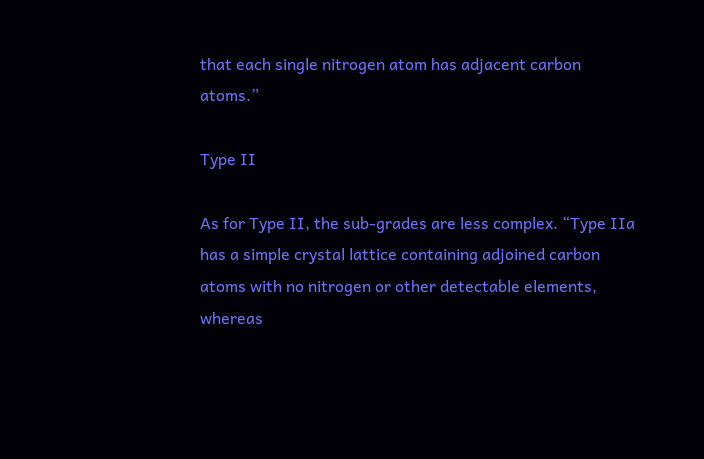that each single nitrogen atom has adjacent carbon atoms.”

Type II

As for Type II, the sub-grades are less complex. “Type IIa has a simple crystal lattice containing adjoined carbon atoms with no nitrogen or other detectable elements, whereas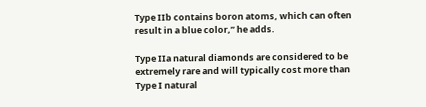Type IIb contains boron atoms, which can often result in a blue color,” he adds.

Type IIa natural diamonds are considered to be extremely rare and will typically cost more than Type I natural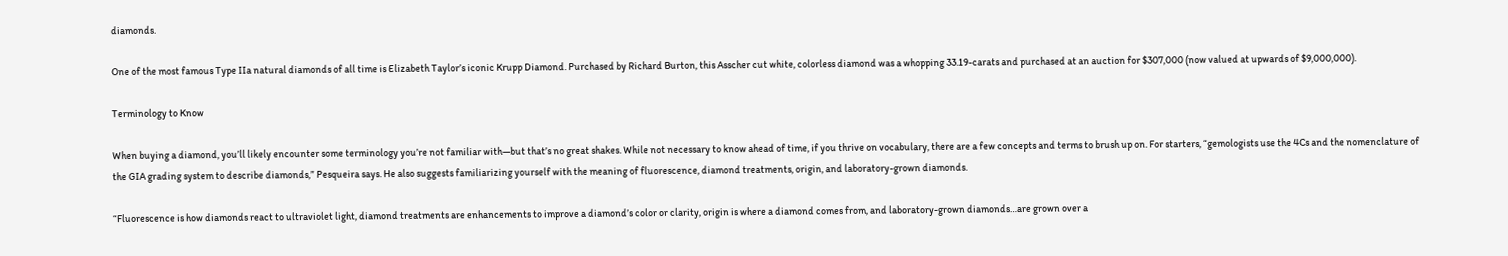diamonds.

One of the most famous Type IIa natural diamonds of all time is Elizabeth Taylor’s iconic Krupp Diamond. Purchased by Richard Burton, this Asscher cut white, colorless diamond was a whopping 33.19-carats and purchased at an auction for $307,000 (now valued at upwards of $9,000,000).

Terminology to Know

When buying a diamond, you’ll likely encounter some terminology you’re not familiar with—but that’s no great shakes. While not necessary to know ahead of time, if you thrive on vocabulary, there are a few concepts and terms to brush up on. For starters, “gemologists use the 4Cs and the nomenclature of the GIA grading system to describe diamonds,” Pesqueira says. He also suggests familiarizing yourself with the meaning of fluorescence, diamond treatments, origin, and laboratory-grown diamonds.

“Fluorescence is how diamonds react to ultraviolet light, diamond treatments are enhancements to improve a diamond’s color or clarity, origin is where a diamond comes from, and laboratory-grown diamonds…are grown over a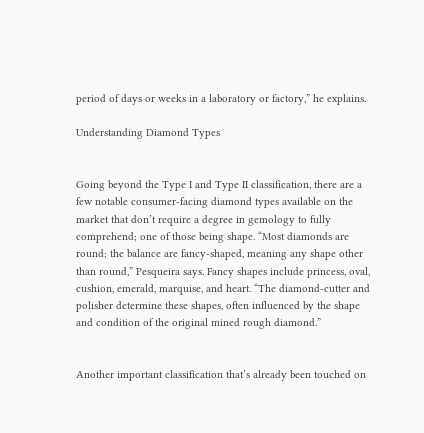period of days or weeks in a laboratory or factory,” he explains.

Understanding Diamond Types


Going beyond the Type I and Type II classification, there are a few notable consumer-facing diamond types available on the market that don’t require a degree in gemology to fully comprehend; one of those being shape. “Most diamonds are round; the balance are fancy-shaped, meaning any shape other than round,” Pesqueira says. Fancy shapes include princess, oval, cushion, emerald, marquise, and heart. “The diamond-cutter and polisher determine these shapes, often influenced by the shape and condition of the original mined rough diamond.”


Another important classification that’s already been touched on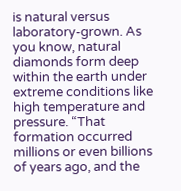is natural versus laboratory-grown. As you know, natural diamonds form deep within the earth under extreme conditions like high temperature and pressure. “That formation occurred millions or even billions of years ago, and the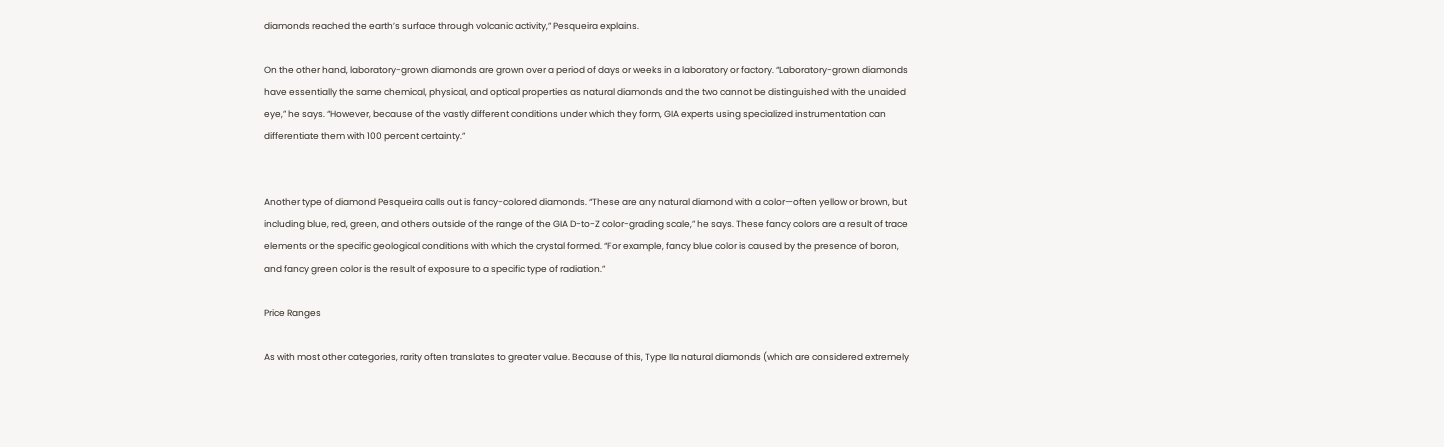diamonds reached the earth’s surface through volcanic activity,” Pesqueira explains.

On the other hand, laboratory-grown diamonds are grown over a period of days or weeks in a laboratory or factory. “Laboratory-grown diamonds have essentially the same chemical, physical, and optical properties as natural diamonds and the two cannot be distinguished with the unaided eye,” he says. “However, because of the vastly different conditions under which they form, GIA experts using specialized instrumentation can differentiate them with 100 percent certainty.”


Another type of diamond Pesqueira calls out is fancy-colored diamonds. “These are any natural diamond with a color—often yellow or brown, but including blue, red, green, and others outside of the range of the GIA D-to-Z color-grading scale,” he says. These fancy colors are a result of trace elements or the specific geological conditions with which the crystal formed. “For example, fancy blue color is caused by the presence of boron, and fancy green color is the result of exposure to a specific type of radiation.”

Price Ranges

As with most other categories, rarity often translates to greater value. Because of this, Type IIa natural diamonds (which are considered extremely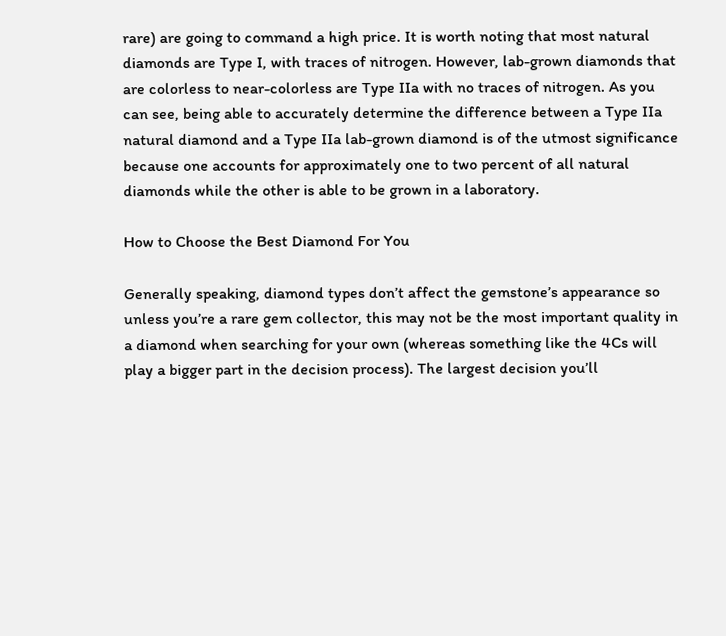rare) are going to command a high price. It is worth noting that most natural diamonds are Type I, with traces of nitrogen. However, lab-grown diamonds that are colorless to near-colorless are Type IIa with no traces of nitrogen. As you can see, being able to accurately determine the difference between a Type IIa natural diamond and a Type IIa lab-grown diamond is of the utmost significance because one accounts for approximately one to two percent of all natural diamonds while the other is able to be grown in a laboratory.

How to Choose the Best Diamond For You

Generally speaking, diamond types don’t affect the gemstone’s appearance so unless you’re a rare gem collector, this may not be the most important quality in a diamond when searching for your own (whereas something like the 4Cs will play a bigger part in the decision process). The largest decision you’ll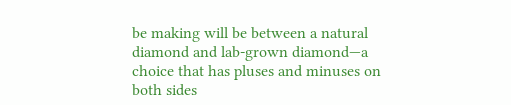be making will be between a natural diamond and lab-grown diamond—a choice that has pluses and minuses on both sides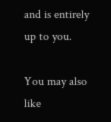and is entirely up to you.

You may also like